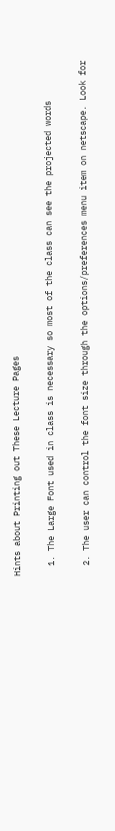Hints about Printing out These Lecture Pages

  1. The Large Font used in class is necessary so most of the class can see the projected words

  2. The user can control the font size through the options/preferences menu item on netscape. Look for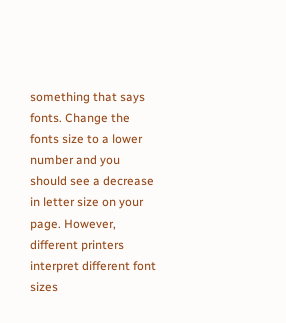something that says fonts. Change the fonts size to a lower number and you should see a decrease in letter size on your page. However, different printers interpret different font sizes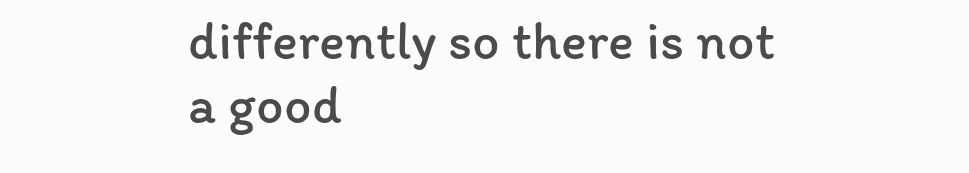differently so there is not a good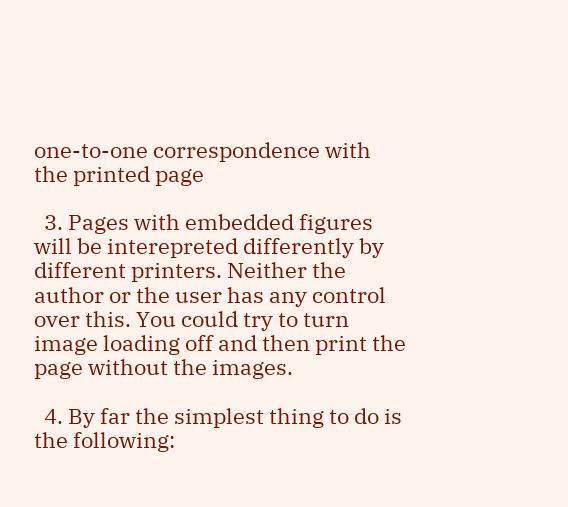one-to-one correspondence with the printed page

  3. Pages with embedded figures will be interepreted differently by different printers. Neither the author or the user has any control over this. You could try to turn image loading off and then print the page without the images.

  4. By far the simplest thing to do is the following: